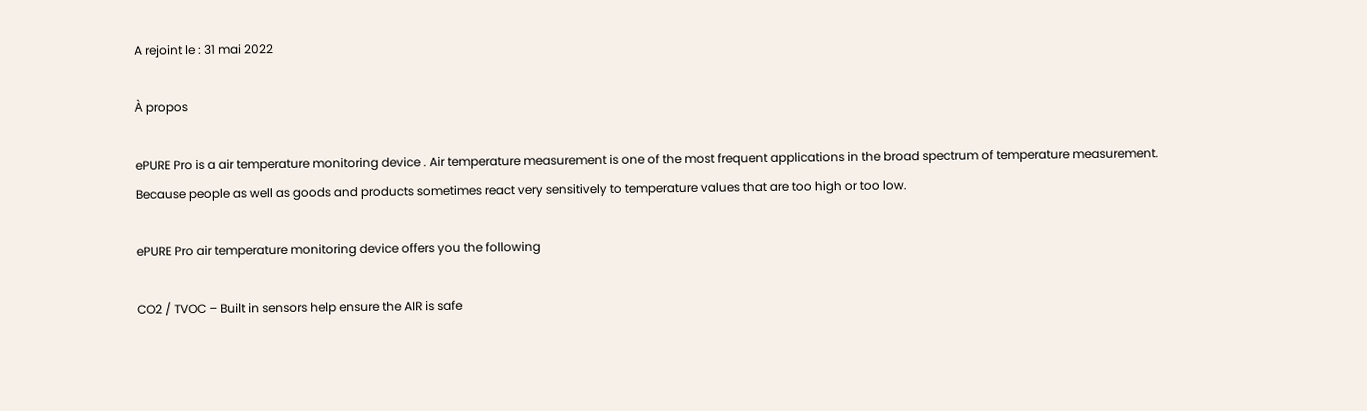A rejoint le : 31 mai 2022

À propos

ePURE Pro is a air temperature monitoring device . Air temperature measurement is one of the most frequent applications in the broad spectrum of temperature measurement. Because people as well as goods and products sometimes react very sensitively to temperature values that are too high or too low.

ePURE Pro air temperature monitoring device offers you the following

CO2 / TVOC – Built in sensors help ensure the AIR is safe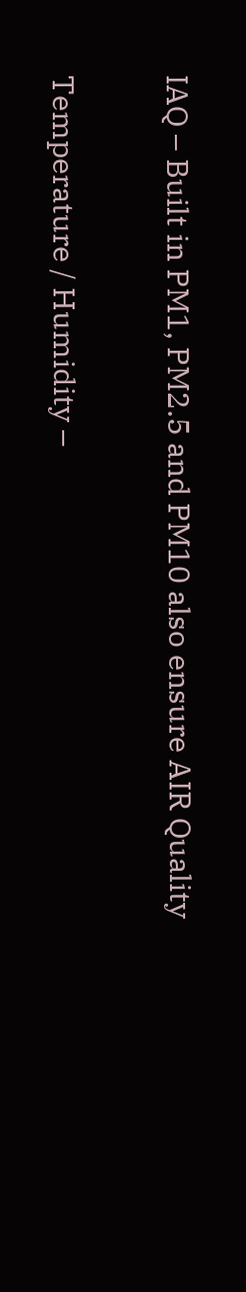IAQ – Built in PM1, PM2.5 and PM10 also ensure AIR Quality

Temperature / Humidity –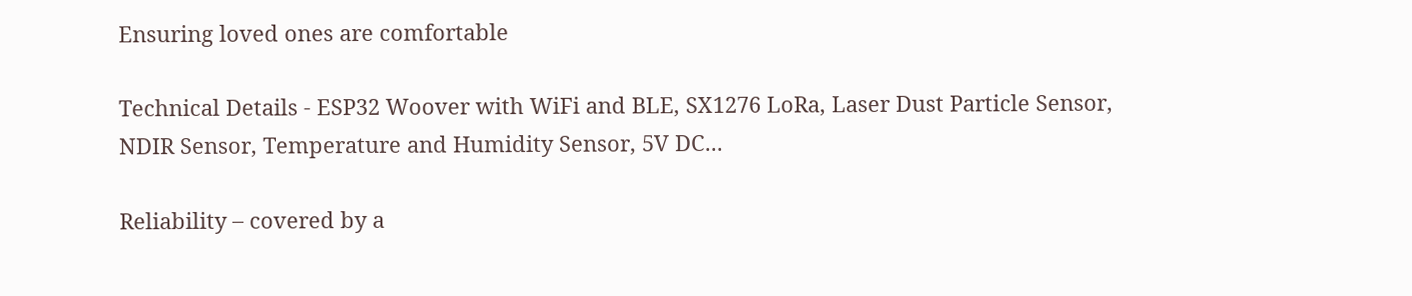Ensuring loved ones are comfortable

Technical Details - ESP32 Woover with WiFi and BLE, SX1276 LoRa, Laser Dust Particle Sensor, NDIR Sensor, Temperature and Humidity Sensor, 5V DC...

Reliability – covered by a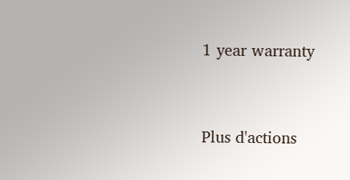1 year warranty


Plus d'actions